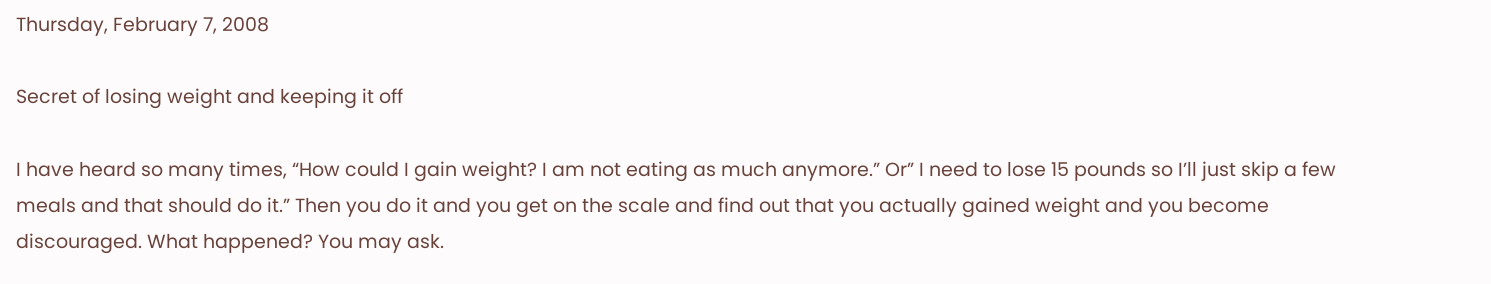Thursday, February 7, 2008

Secret of losing weight and keeping it off

I have heard so many times, “How could I gain weight? I am not eating as much anymore.” Or” I need to lose 15 pounds so I’ll just skip a few meals and that should do it.” Then you do it and you get on the scale and find out that you actually gained weight and you become discouraged. What happened? You may ask.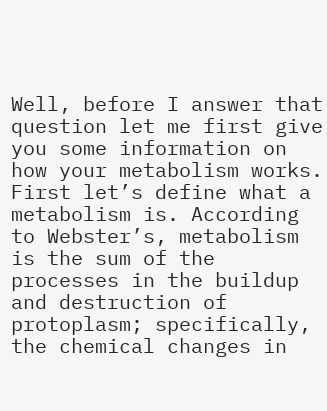Well, before I answer that question let me first give you some information on how your metabolism works. First let’s define what a metabolism is. According to Webster’s, metabolism is the sum of the processes in the buildup and destruction of protoplasm; specifically, the chemical changes in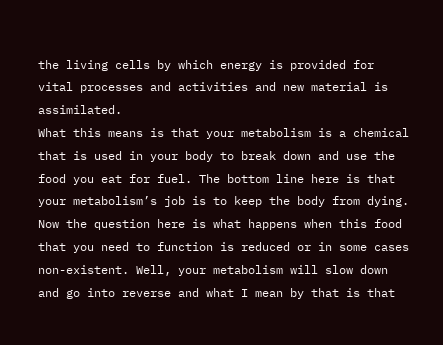the living cells by which energy is provided for vital processes and activities and new material is assimilated.
What this means is that your metabolism is a chemical that is used in your body to break down and use the food you eat for fuel. The bottom line here is that your metabolism’s job is to keep the body from dying. Now the question here is what happens when this food that you need to function is reduced or in some cases non-existent. Well, your metabolism will slow down and go into reverse and what I mean by that is that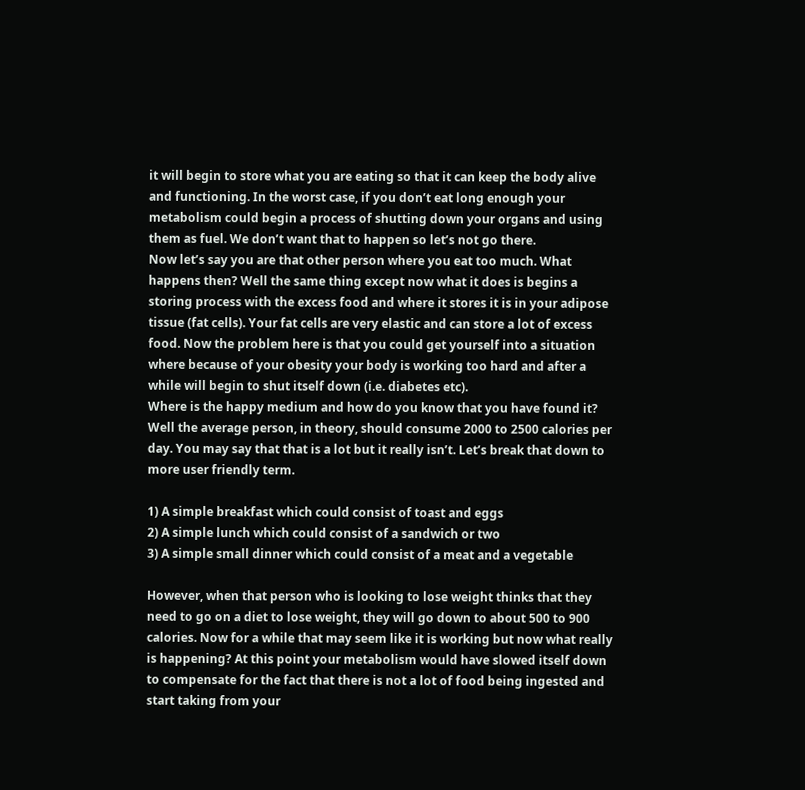it will begin to store what you are eating so that it can keep the body alive and functioning. In the worst case, if you don’t eat long enough your metabolism could begin a process of shutting down your organs and using them as fuel. We don’t want that to happen so let’s not go there.
Now let’s say you are that other person where you eat too much. What happens then? Well the same thing except now what it does is begins a storing process with the excess food and where it stores it is in your adipose tissue (fat cells). Your fat cells are very elastic and can store a lot of excess food. Now the problem here is that you could get yourself into a situation where because of your obesity your body is working too hard and after a while will begin to shut itself down (i.e. diabetes etc).
Where is the happy medium and how do you know that you have found it? Well the average person, in theory, should consume 2000 to 2500 calories per day. You may say that that is a lot but it really isn’t. Let’s break that down to more user friendly term.

1) A simple breakfast which could consist of toast and eggs
2) A simple lunch which could consist of a sandwich or two
3) A simple small dinner which could consist of a meat and a vegetable

However, when that person who is looking to lose weight thinks that they need to go on a diet to lose weight, they will go down to about 500 to 900 calories. Now for a while that may seem like it is working but now what really is happening? At this point your metabolism would have slowed itself down to compensate for the fact that there is not a lot of food being ingested and start taking from your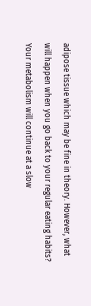adipose tissue which may be fine in theory. However, what will happen when you go back to your regular eating habits? Your metabolism will continue at a slow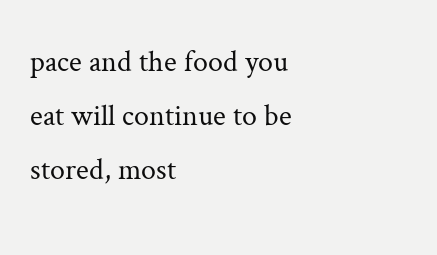pace and the food you eat will continue to be stored, most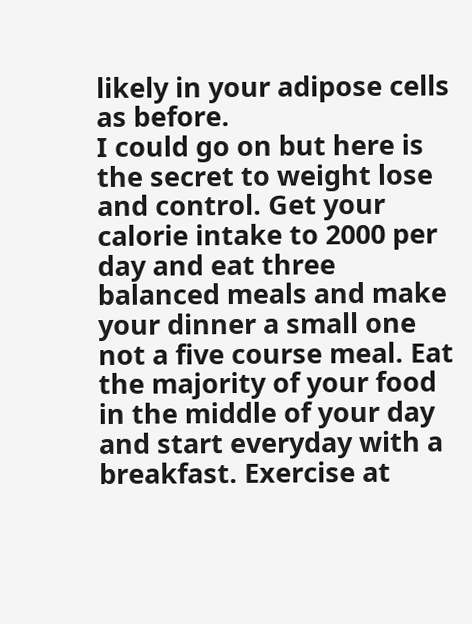likely in your adipose cells as before.
I could go on but here is the secret to weight lose and control. Get your calorie intake to 2000 per day and eat three balanced meals and make your dinner a small one not a five course meal. Eat the majority of your food in the middle of your day and start everyday with a breakfast. Exercise at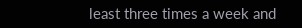least three times a week and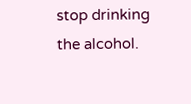stop drinking the alcohol.